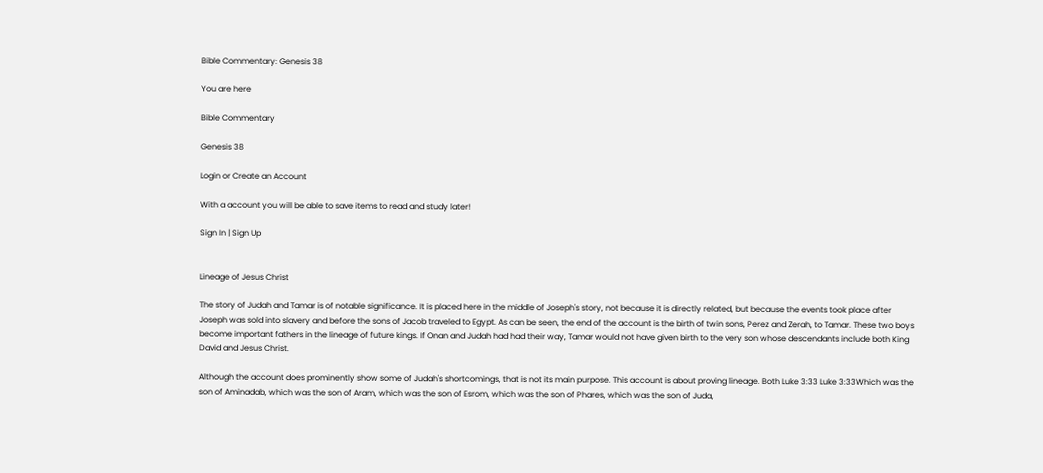Bible Commentary: Genesis 38

You are here

Bible Commentary

Genesis 38

Login or Create an Account

With a account you will be able to save items to read and study later!

Sign In | Sign Up


Lineage of Jesus Christ

The story of Judah and Tamar is of notable significance. It is placed here in the middle of Joseph's story, not because it is directly related, but because the events took place after Joseph was sold into slavery and before the sons of Jacob traveled to Egypt. As can be seen, the end of the account is the birth of twin sons, Perez and Zerah, to Tamar. These two boys become important fathers in the lineage of future kings. If Onan and Judah had had their way, Tamar would not have given birth to the very son whose descendants include both King David and Jesus Christ.

Although the account does prominently show some of Judah's shortcomings, that is not its main purpose. This account is about proving lineage. Both Luke 3:33 Luke 3:33Which was the son of Aminadab, which was the son of Aram, which was the son of Esrom, which was the son of Phares, which was the son of Juda,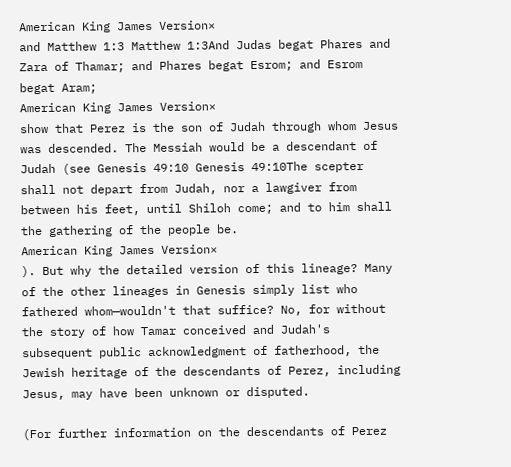American King James Version×
and Matthew 1:3 Matthew 1:3And Judas begat Phares and Zara of Thamar; and Phares begat Esrom; and Esrom begat Aram;
American King James Version×
show that Perez is the son of Judah through whom Jesus was descended. The Messiah would be a descendant of Judah (see Genesis 49:10 Genesis 49:10The scepter shall not depart from Judah, nor a lawgiver from between his feet, until Shiloh come; and to him shall the gathering of the people be.
American King James Version×
). But why the detailed version of this lineage? Many of the other lineages in Genesis simply list who fathered whom—wouldn't that suffice? No, for without the story of how Tamar conceived and Judah's subsequent public acknowledgment of fatherhood, the Jewish heritage of the descendants of Perez, including Jesus, may have been unknown or disputed.

(For further information on the descendants of Perez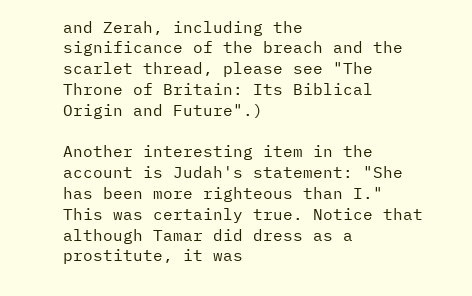and Zerah, including the significance of the breach and the scarlet thread, please see "The Throne of Britain: Its Biblical Origin and Future".)

Another interesting item in the account is Judah's statement: "She has been more righteous than I." This was certainly true. Notice that although Tamar did dress as a prostitute, it was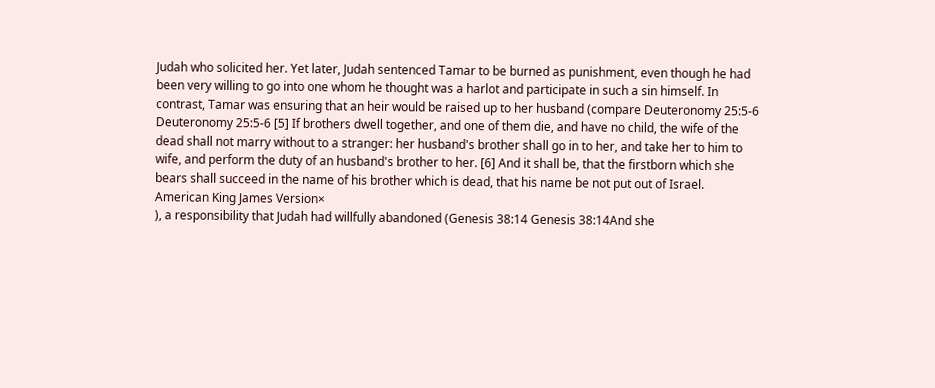Judah who solicited her. Yet later, Judah sentenced Tamar to be burned as punishment, even though he had been very willing to go into one whom he thought was a harlot and participate in such a sin himself. In contrast, Tamar was ensuring that an heir would be raised up to her husband (compare Deuteronomy 25:5-6 Deuteronomy 25:5-6 [5] If brothers dwell together, and one of them die, and have no child, the wife of the dead shall not marry without to a stranger: her husband's brother shall go in to her, and take her to him to wife, and perform the duty of an husband's brother to her. [6] And it shall be, that the firstborn which she bears shall succeed in the name of his brother which is dead, that his name be not put out of Israel.
American King James Version×
), a responsibility that Judah had willfully abandoned (Genesis 38:14 Genesis 38:14And she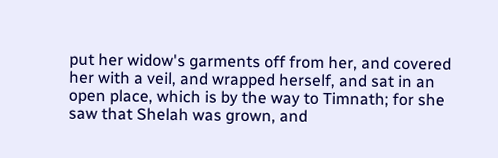put her widow's garments off from her, and covered her with a veil, and wrapped herself, and sat in an open place, which is by the way to Timnath; for she saw that Shelah was grown, and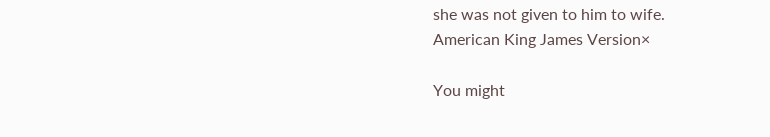she was not given to him to wife.
American King James Version×

You might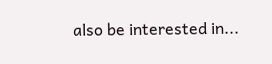also be interested in...